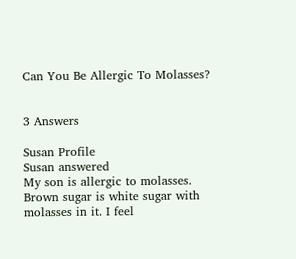Can You Be Allergic To Molasses?


3 Answers

Susan Profile
Susan answered
My son is allergic to molasses. Brown sugar is white sugar with molasses in it. I feel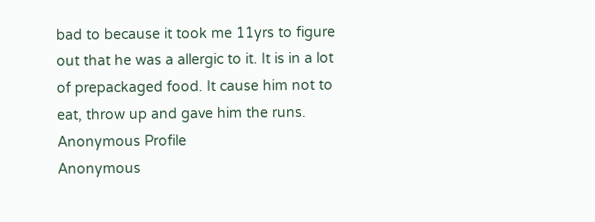bad to because it took me 11yrs to figure out that he was a allergic to it. It is in a lot of prepackaged food. It cause him not to eat, throw up and gave him the runs.
Anonymous Profile
Anonymous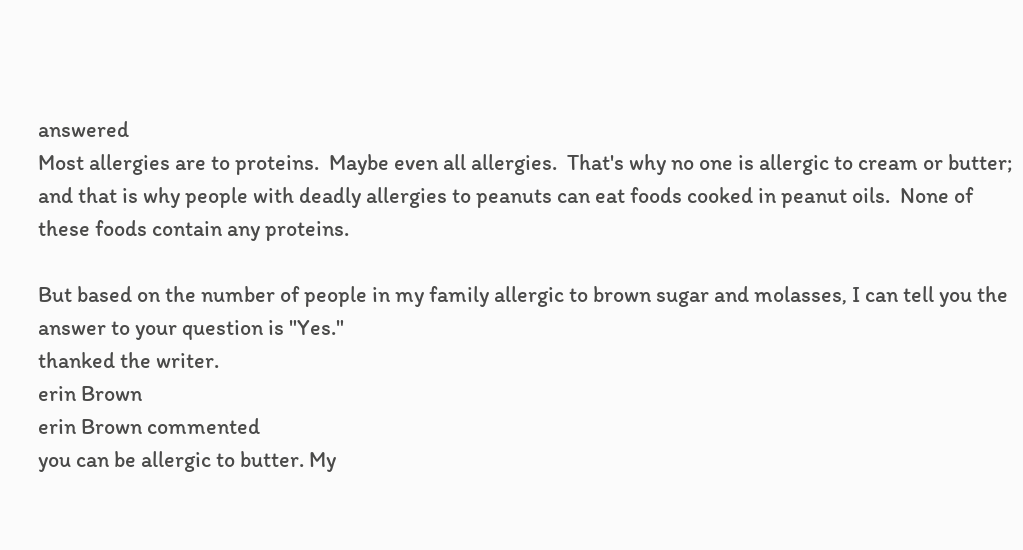answered
Most allergies are to proteins.  Maybe even all allergies.  That's why no one is allergic to cream or butter; and that is why people with deadly allergies to peanuts can eat foods cooked in peanut oils.  None of these foods contain any proteins.

But based on the number of people in my family allergic to brown sugar and molasses, I can tell you the answer to your question is "Yes."
thanked the writer.
erin Brown
erin Brown commented
you can be allergic to butter. My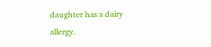daughter has a dairy allergy.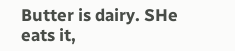Butter is dairy. SHe eats it,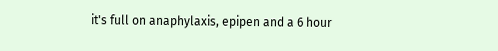it's full on anaphylaxis, epipen and a 6 hour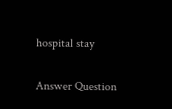hospital stay

Answer Question